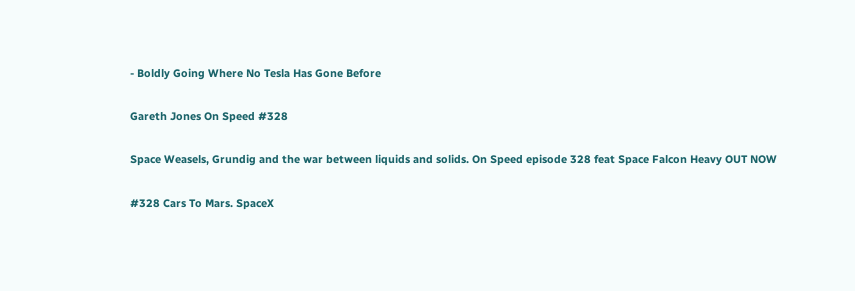- Boldly Going Where No Tesla Has Gone Before

Gareth Jones On Speed #328

Space Weasels, Grundig and the war between liquids and solids. On Speed episode 328 feat Space Falcon Heavy OUT NOW

#328 Cars To Mars. SpaceX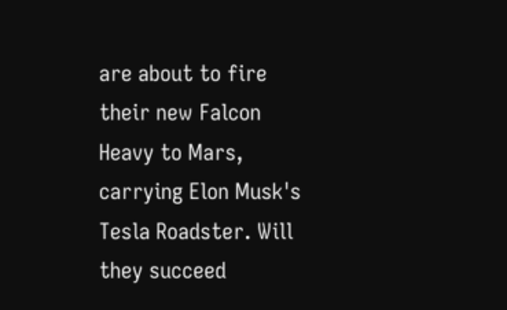are about to fire their new Falcon Heavy to Mars, carrying Elon Musk's Tesla Roadster. Will they succeed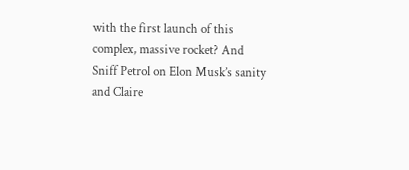with the first launch of this complex, massive rocket? And Sniff Petrol on Elon Musk’s sanity and Claire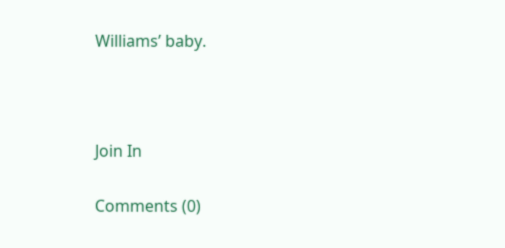Williams’ baby.



Join In

Comments (0)